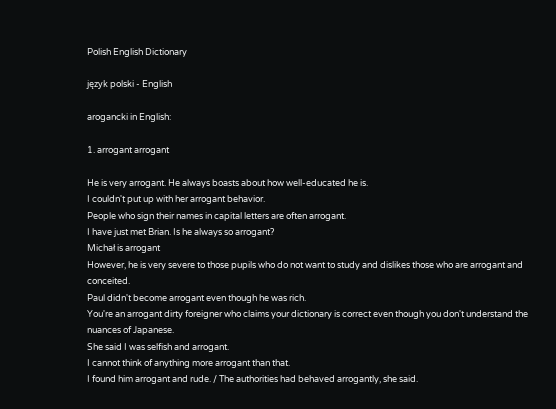Polish English Dictionary

język polski - English

arogancki in English:

1. arrogant arrogant

He is very arrogant. He always boasts about how well-educated he is.
I couldn't put up with her arrogant behavior.
People who sign their names in capital letters are often arrogant.
I have just met Brian. Is he always so arrogant?
Michał is arrogant
However, he is very severe to those pupils who do not want to study and dislikes those who are arrogant and conceited.
Paul didn't become arrogant even though he was rich.
You're an arrogant dirty foreigner who claims your dictionary is correct even though you don't understand the nuances of Japanese.
She said I was selfish and arrogant.
I cannot think of anything more arrogant than that.
I found him arrogant and rude. / The authorities had behaved arrogantly, she said.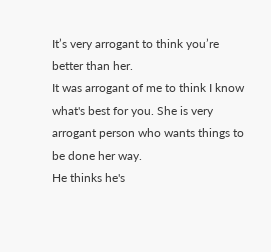It’s very arrogant to think you’re better than her.
It was arrogant of me to think I know what's best for you. She is very arrogant person who wants things to be done her way.
He thinks he's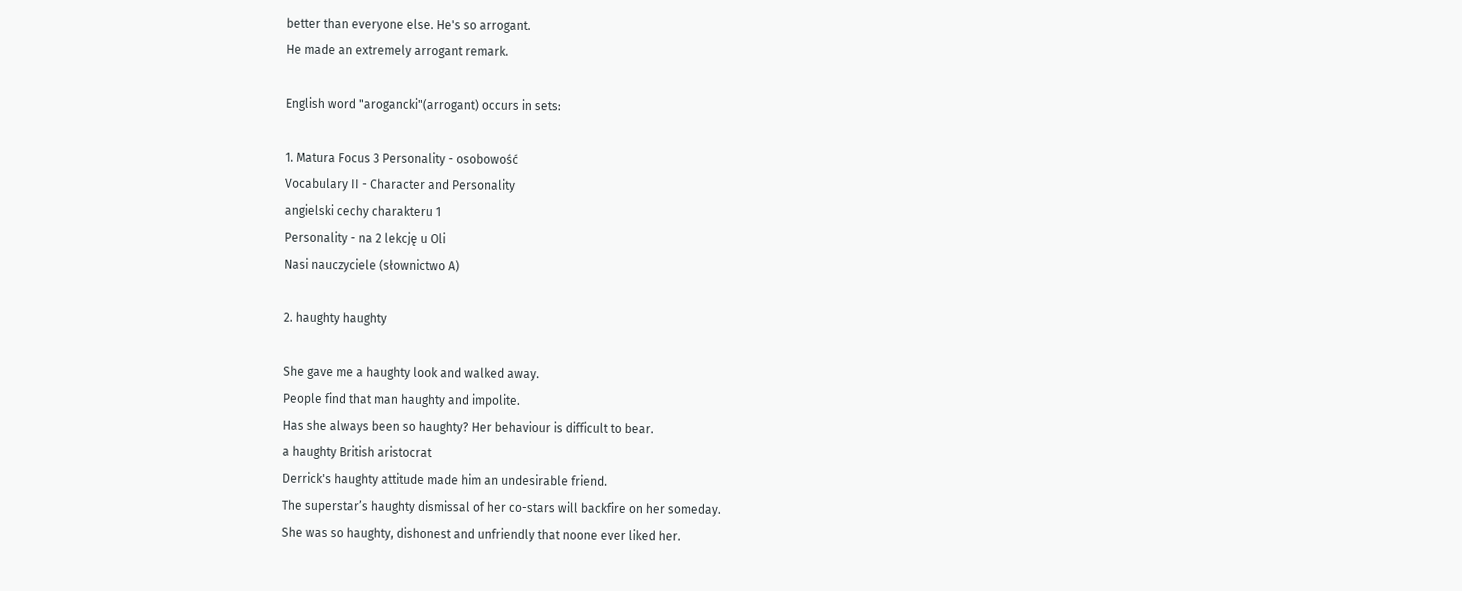better than everyone else. He's so arrogant.
He made an extremely arrogant remark.

English word "arogancki"(arrogant) occurs in sets:

1. Matura Focus 3 Personality - osobowość
Vocabulary II - Character and Personality
angielski cechy charakteru 1
Personality - na 2 lekcję u Oli
Nasi nauczyciele (słownictwo A)

2. haughty haughty

She gave me a haughty look and walked away.
People find that man haughty and impolite.
Has she always been so haughty? Her behaviour is difficult to bear.
a haughty British aristocrat
Derrick's haughty attitude made him an undesirable friend.
The superstar’s haughty dismissal of her co-stars will backfire on her someday.
She was so haughty, dishonest and unfriendly that noone ever liked her.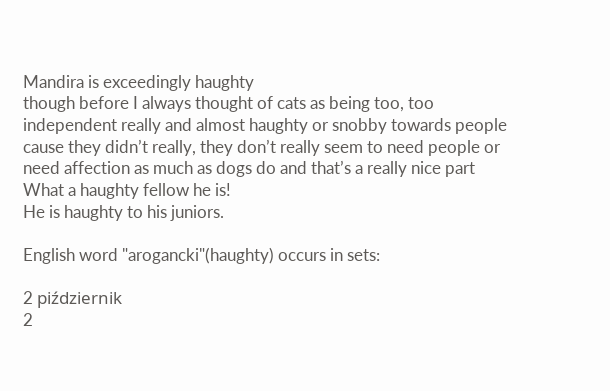Mandira is exceedingly haughty
though before I always thought of cats as being too, too independent really and almost haughty or snobby towards people cause they didn’t really, they don’t really seem to need people or need affection as much as dogs do and that’s a really nice part
What a haughty fellow he is!
He is haughty to his juniors.

English word "arogancki"(haughty) occurs in sets:

2 piździernik
2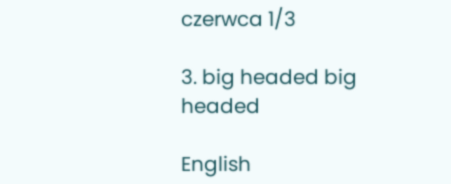czerwca 1/3

3. big headed big headed

English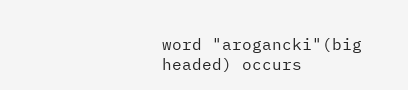word "arogancki"(big headed) occurs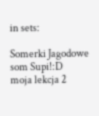in sets:

Somerki Jagodowe som Supi!:D
moja lekcja 2